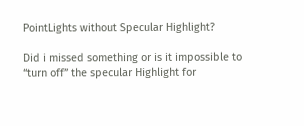PointLights without Specular Highlight?

Did i missed something or is it impossible to “turn off” the specular Highlight for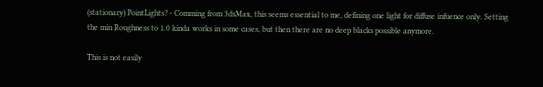(stationary) PointLights? - Comming from 3dsMax, this seems essential to me, defining one light for diffuse infuence only. Setting the min Roughness to 1.0 kinda works in some cases, but then there are no deep blacks possible anymore.

This is not easily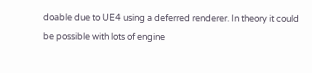doable due to UE4 using a deferred renderer. In theory it could be possible with lots of engine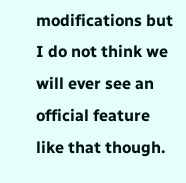modifications but I do not think we will ever see an official feature like that though.